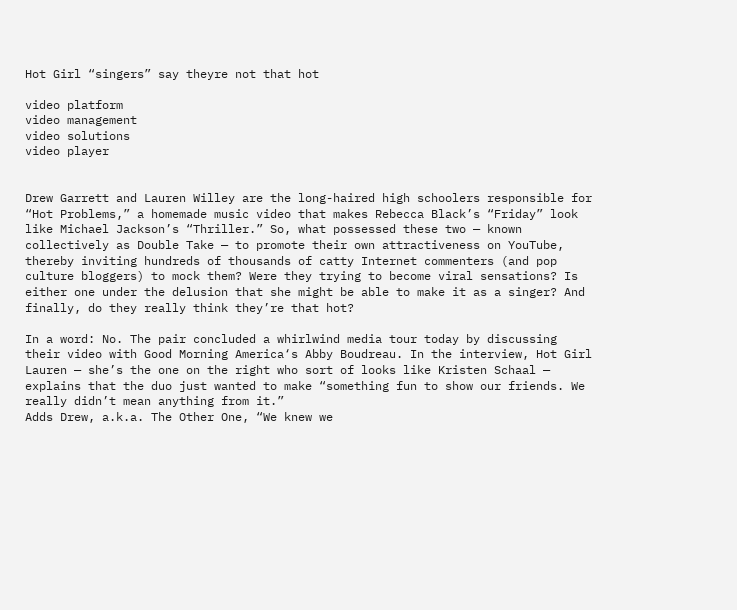Hot Girl “singers” say theyre not that hot

video platform
video management
video solutions
video player


Drew Garrett and Lauren Willey are the long-haired high schoolers responsible for “Hot Problems,” a homemade music video that makes Rebecca Black’s “Friday” look like Michael Jackson’s “Thriller.” So, what possessed these two — known collectively as Double Take — to promote their own attractiveness on YouTube, thereby inviting hundreds of thousands of catty Internet commenters (and pop culture bloggers) to mock them? Were they trying to become viral sensations? Is either one under the delusion that she might be able to make it as a singer? And finally, do they really think they’re that hot?

In a word: No. The pair concluded a whirlwind media tour today by discussing their video with Good Morning America‘s Abby Boudreau. In the interview, Hot Girl Lauren — she’s the one on the right who sort of looks like Kristen Schaal — explains that the duo just wanted to make “something fun to show our friends. We really didn’t mean anything from it.”
Adds Drew, a.k.a. The Other One, “We knew we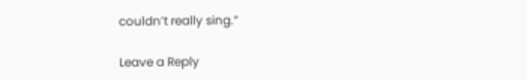couldn’t really sing.”

Leave a Reply